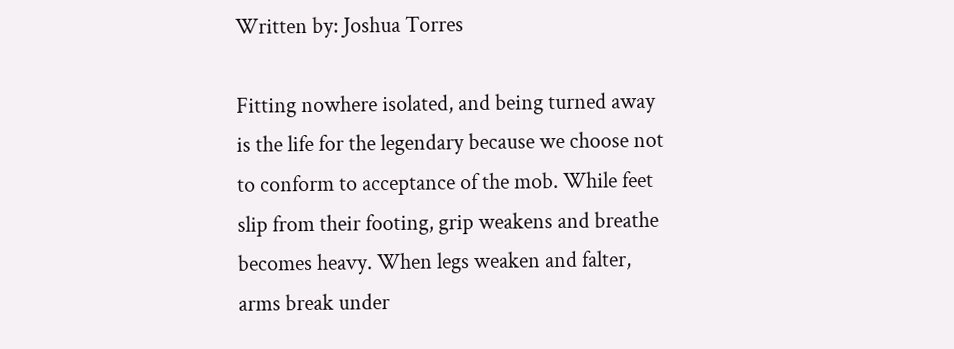Written by: Joshua Torres

Fitting nowhere isolated, and being turned away is the life for the legendary because we choose not to conform to acceptance of the mob. While feet slip from their footing, grip weakens and breathe becomes heavy. When legs weaken and falter, arms break under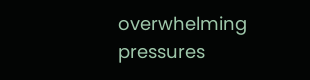overwhelming pressures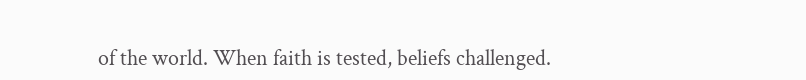of the world. When faith is tested, beliefs challenged.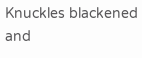Knuckles blackened and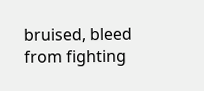bruised, bleed from fighting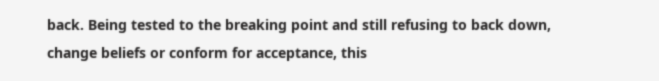back. Being tested to the breaking point and still refusing to back down, change beliefs or conform for acceptance, this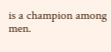is a champion among men.